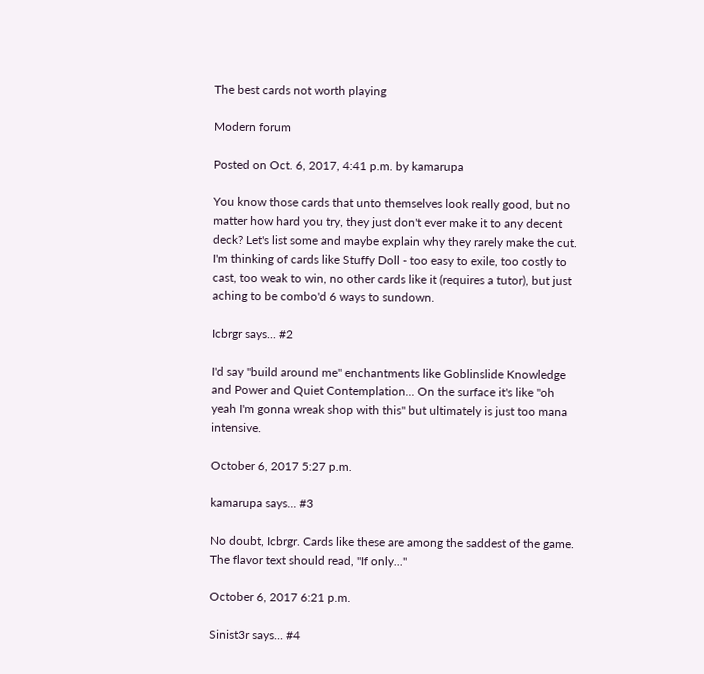The best cards not worth playing

Modern forum

Posted on Oct. 6, 2017, 4:41 p.m. by kamarupa

You know those cards that unto themselves look really good, but no matter how hard you try, they just don't ever make it to any decent deck? Let's list some and maybe explain why they rarely make the cut. I'm thinking of cards like Stuffy Doll - too easy to exile, too costly to cast, too weak to win, no other cards like it (requires a tutor), but just aching to be combo'd 6 ways to sundown.

Icbrgr says... #2

I'd say "build around me" enchantments like Goblinslide Knowledge and Power and Quiet Contemplation... On the surface it's like "oh yeah I'm gonna wreak shop with this" but ultimately is just too mana intensive.

October 6, 2017 5:27 p.m.

kamarupa says... #3

No doubt, Icbrgr. Cards like these are among the saddest of the game. The flavor text should read, "If only..."

October 6, 2017 6:21 p.m.

Sinist3r says... #4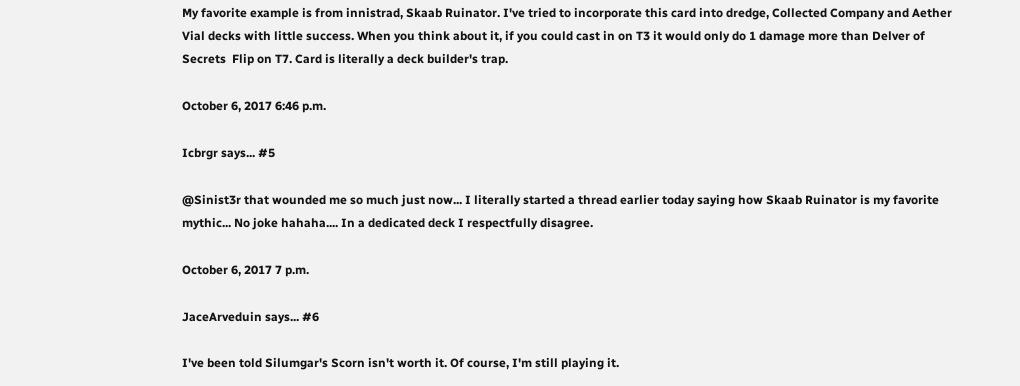My favorite example is from innistrad, Skaab Ruinator. I've tried to incorporate this card into dredge, Collected Company and Aether Vial decks with little success. When you think about it, if you could cast in on T3 it would only do 1 damage more than Delver of Secrets  Flip on T7. Card is literally a deck builder's trap.

October 6, 2017 6:46 p.m.

Icbrgr says... #5

@Sinist3r that wounded me so much just now... I literally started a thread earlier today saying how Skaab Ruinator is my favorite mythic... No joke hahaha.... In a dedicated deck I respectfully disagree.

October 6, 2017 7 p.m.

JaceArveduin says... #6

I've been told Silumgar's Scorn isn't worth it. Of course, I'm still playing it.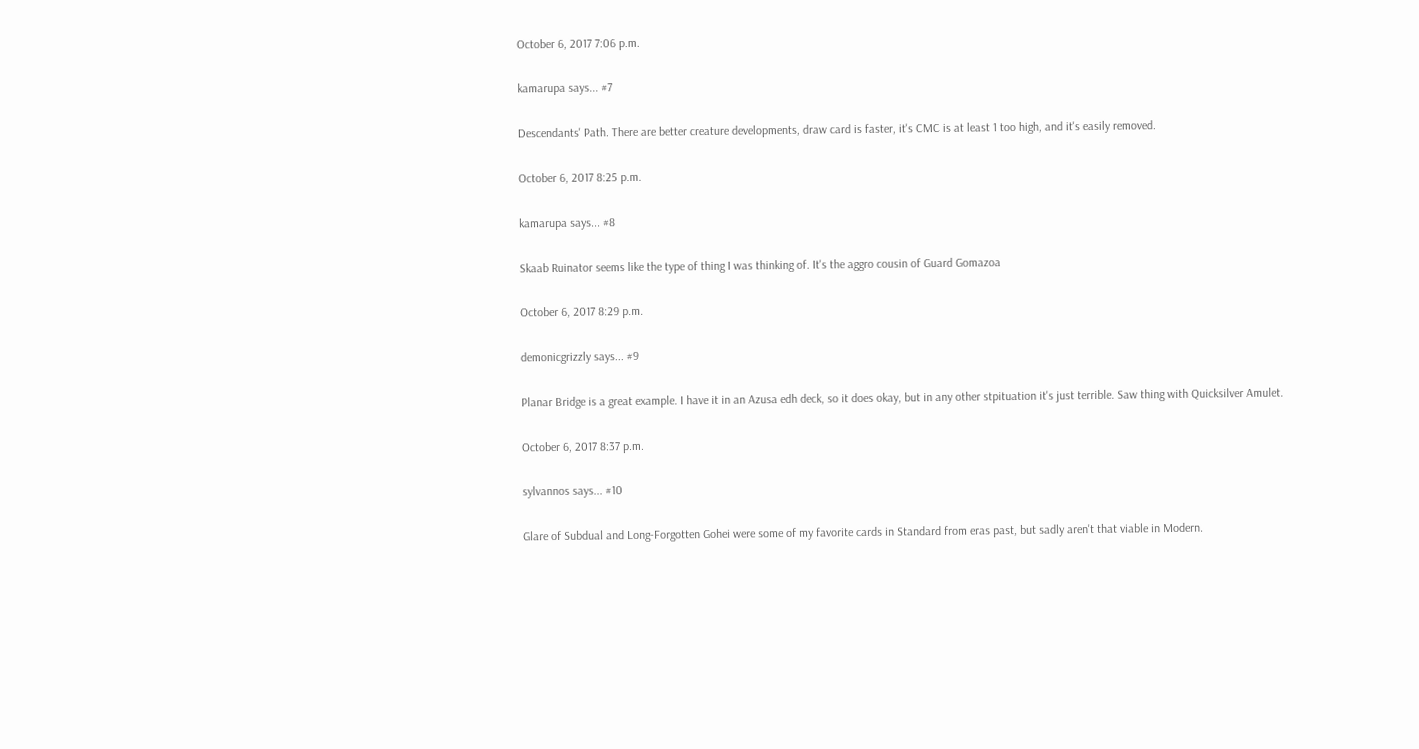October 6, 2017 7:06 p.m.

kamarupa says... #7

Descendants' Path. There are better creature developments, draw card is faster, it's CMC is at least 1 too high, and it's easily removed.

October 6, 2017 8:25 p.m.

kamarupa says... #8

Skaab Ruinator seems like the type of thing I was thinking of. It's the aggro cousin of Guard Gomazoa

October 6, 2017 8:29 p.m.

demonicgrizzly says... #9

Planar Bridge is a great example. I have it in an Azusa edh deck, so it does okay, but in any other stpituation it's just terrible. Saw thing with Quicksilver Amulet.

October 6, 2017 8:37 p.m.

sylvannos says... #10

Glare of Subdual and Long-Forgotten Gohei were some of my favorite cards in Standard from eras past, but sadly aren't that viable in Modern.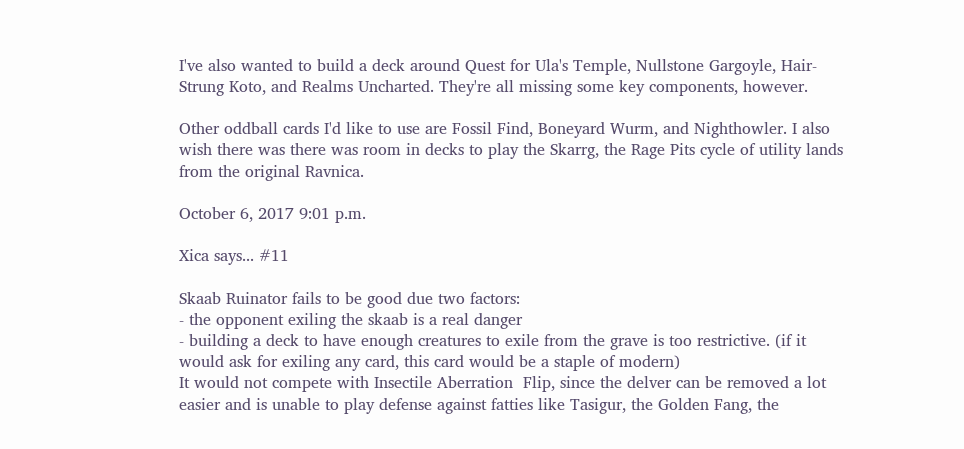I've also wanted to build a deck around Quest for Ula's Temple, Nullstone Gargoyle, Hair-Strung Koto, and Realms Uncharted. They're all missing some key components, however.

Other oddball cards I'd like to use are Fossil Find, Boneyard Wurm, and Nighthowler. I also wish there was there was room in decks to play the Skarrg, the Rage Pits cycle of utility lands from the original Ravnica.

October 6, 2017 9:01 p.m.

Xica says... #11

Skaab Ruinator fails to be good due two factors:
- the opponent exiling the skaab is a real danger
- building a deck to have enough creatures to exile from the grave is too restrictive. (if it would ask for exiling any card, this card would be a staple of modern)
It would not compete with Insectile Aberration  Flip, since the delver can be removed a lot easier and is unable to play defense against fatties like Tasigur, the Golden Fang, the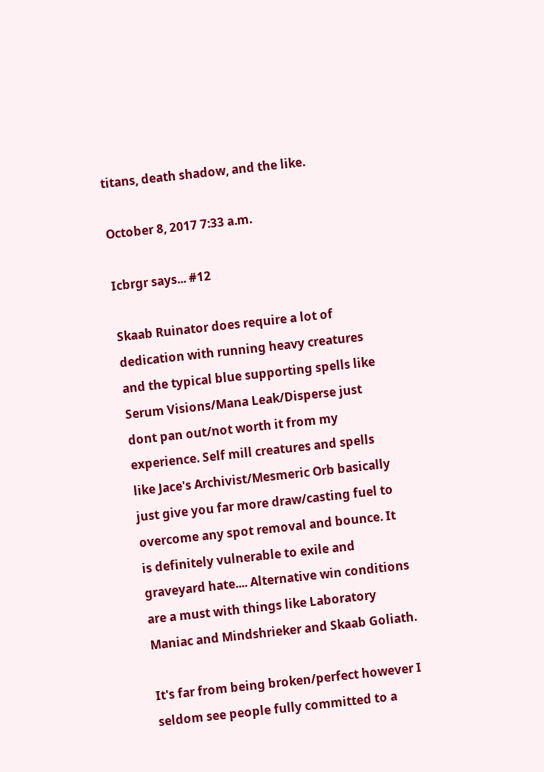titans, death shadow, and the like.

October 8, 2017 7:33 a.m.

Icbrgr says... #12

Skaab Ruinator does require a lot of dedication with running heavy creatures and the typical blue supporting spells like Serum Visions/Mana Leak/Disperse just dont pan out/not worth it from my experience. Self mill creatures and spells like Jace's Archivist/Mesmeric Orb basically just give you far more draw/casting fuel to overcome any spot removal and bounce. It is definitely vulnerable to exile and graveyard hate.... Alternative win conditions are a must with things like Laboratory Maniac and Mindshrieker and Skaab Goliath.

It's far from being broken/perfect however I seldom see people fully committed to a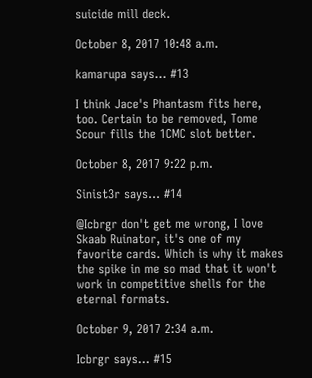suicide mill deck.

October 8, 2017 10:48 a.m.

kamarupa says... #13

I think Jace's Phantasm fits here, too. Certain to be removed, Tome Scour fills the 1CMC slot better.

October 8, 2017 9:22 p.m.

Sinist3r says... #14

@Icbrgr don't get me wrong, I love Skaab Ruinator, it's one of my favorite cards. Which is why it makes the spike in me so mad that it won't work in competitive shells for the eternal formats.

October 9, 2017 2:34 a.m.

Icbrgr says... #15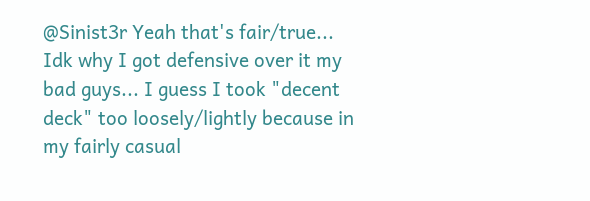@Sinist3r Yeah that's fair/true... Idk why I got defensive over it my bad guys... I guess I took "decent deck" too loosely/lightly because in my fairly casual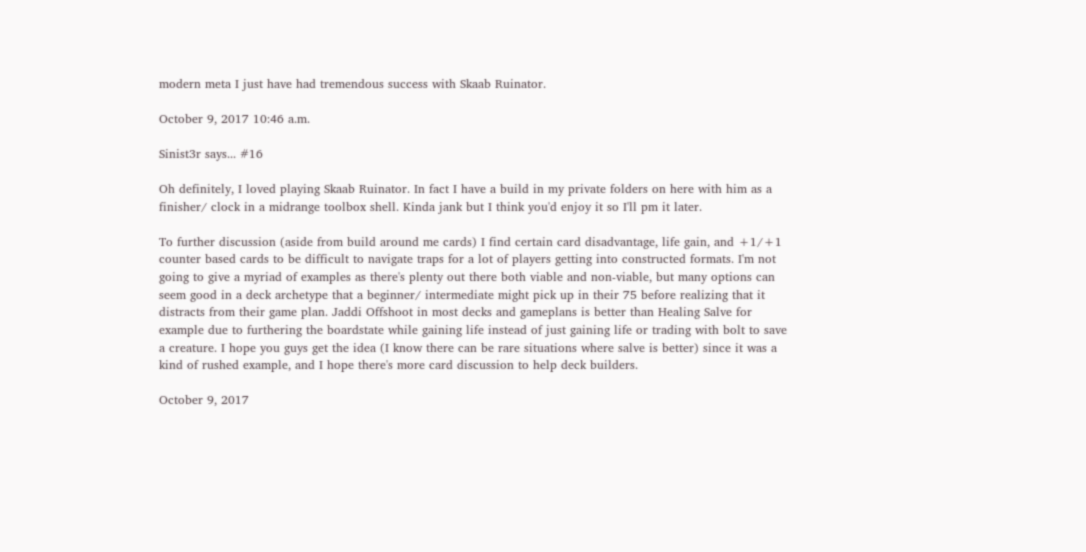modern meta I just have had tremendous success with Skaab Ruinator.

October 9, 2017 10:46 a.m.

Sinist3r says... #16

Oh definitely, I loved playing Skaab Ruinator. In fact I have a build in my private folders on here with him as a finisher/ clock in a midrange toolbox shell. Kinda jank but I think you'd enjoy it so I'll pm it later.

To further discussion (aside from build around me cards) I find certain card disadvantage, life gain, and +1/+1 counter based cards to be difficult to navigate traps for a lot of players getting into constructed formats. I'm not going to give a myriad of examples as there's plenty out there both viable and non-viable, but many options can seem good in a deck archetype that a beginner/ intermediate might pick up in their 75 before realizing that it distracts from their game plan. Jaddi Offshoot in most decks and gameplans is better than Healing Salve for example due to furthering the boardstate while gaining life instead of just gaining life or trading with bolt to save a creature. I hope you guys get the idea (I know there can be rare situations where salve is better) since it was a kind of rushed example, and I hope there's more card discussion to help deck builders.

October 9, 2017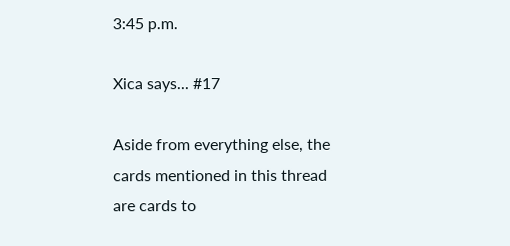3:45 p.m.

Xica says... #17

Aside from everything else, the cards mentioned in this thread are cards to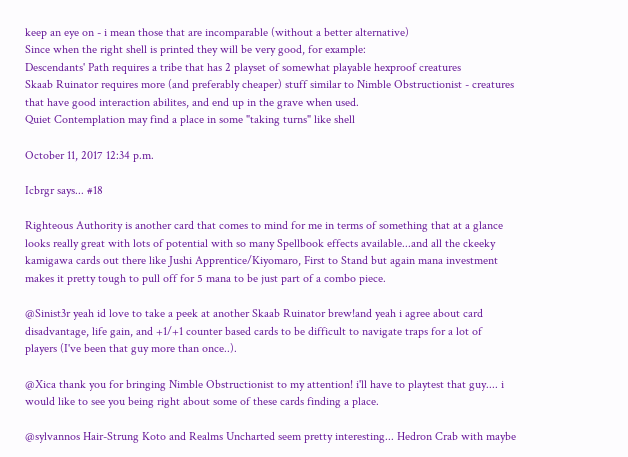keep an eye on - i mean those that are incomparable (without a better alternative)
Since when the right shell is printed they will be very good, for example:
Descendants' Path requires a tribe that has 2 playset of somewhat playable hexproof creatures
Skaab Ruinator requires more (and preferably cheaper) stuff similar to Nimble Obstructionist - creatures that have good interaction abilites, and end up in the grave when used.
Quiet Contemplation may find a place in some "taking turns" like shell

October 11, 2017 12:34 p.m.

Icbrgr says... #18

Righteous Authority is another card that comes to mind for me in terms of something that at a glance looks really great with lots of potential with so many Spellbook effects available...and all the ckeeky kamigawa cards out there like Jushi Apprentice/Kiyomaro, First to Stand but again mana investment makes it pretty tough to pull off for 5 mana to be just part of a combo piece.

@Sinist3r yeah id love to take a peek at another Skaab Ruinator brew!and yeah i agree about card disadvantage, life gain, and +1/+1 counter based cards to be difficult to navigate traps for a lot of players (I've been that guy more than once..).

@Xica thank you for bringing Nimble Obstructionist to my attention! i'll have to playtest that guy.... i would like to see you being right about some of these cards finding a place.

@sylvannos Hair-Strung Koto and Realms Uncharted seem pretty interesting... Hedron Crab with maybe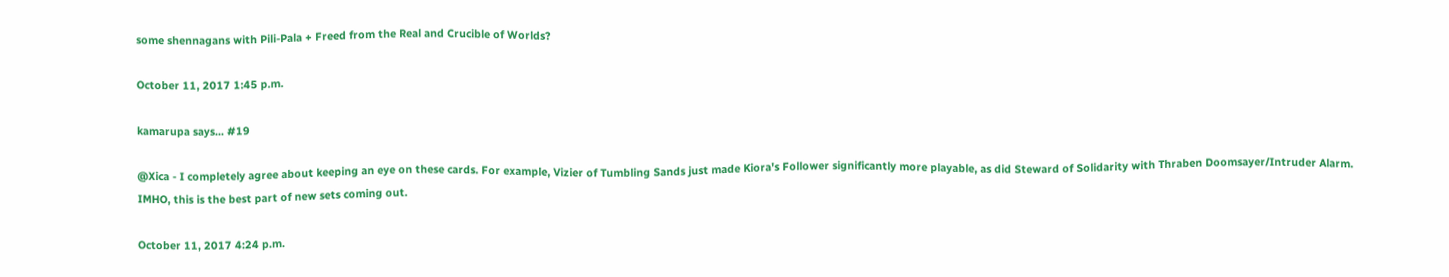some shennagans with Pili-Pala + Freed from the Real and Crucible of Worlds?

October 11, 2017 1:45 p.m.

kamarupa says... #19

@Xica - I completely agree about keeping an eye on these cards. For example, Vizier of Tumbling Sands just made Kiora's Follower significantly more playable, as did Steward of Solidarity with Thraben Doomsayer/Intruder Alarm. IMHO, this is the best part of new sets coming out.

October 11, 2017 4:24 p.m.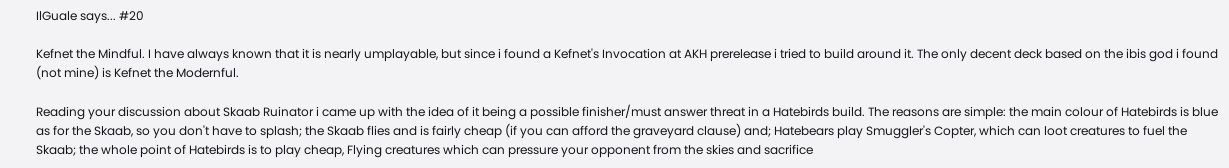IlGuale says... #20

Kefnet the Mindful. I have always known that it is nearly umplayable, but since i found a Kefnet's Invocation at AKH prerelease i tried to build around it. The only decent deck based on the ibis god i found (not mine) is Kefnet the Modernful.

Reading your discussion about Skaab Ruinator i came up with the idea of it being a possible finisher/must answer threat in a Hatebirds build. The reasons are simple: the main colour of Hatebirds is blue as for the Skaab, so you don't have to splash; the Skaab flies and is fairly cheap (if you can afford the graveyard clause) and; Hatebears play Smuggler's Copter, which can loot creatures to fuel the Skaab; the whole point of Hatebirds is to play cheap, Flying creatures which can pressure your opponent from the skies and sacrifice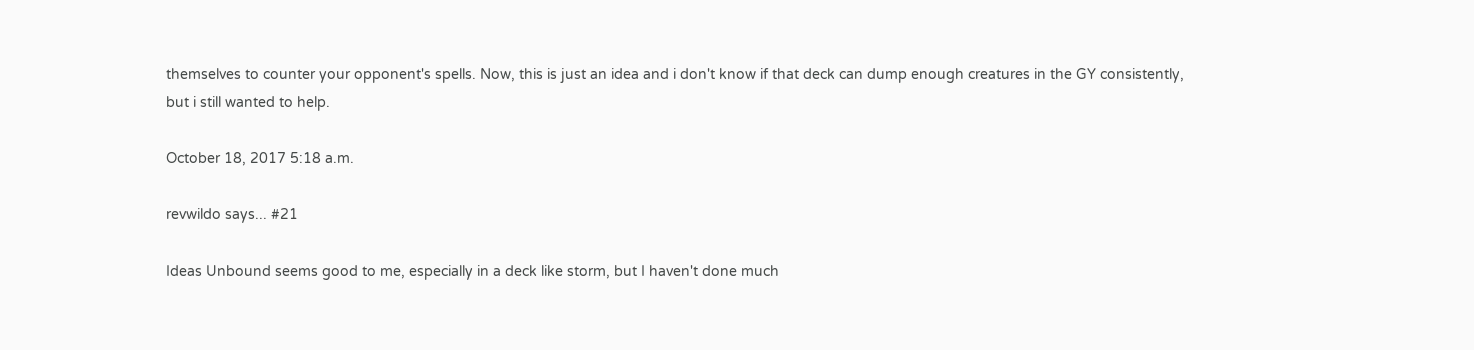themselves to counter your opponent's spells. Now, this is just an idea and i don't know if that deck can dump enough creatures in the GY consistently, but i still wanted to help.

October 18, 2017 5:18 a.m.

revwildo says... #21

Ideas Unbound seems good to me, especially in a deck like storm, but I haven't done much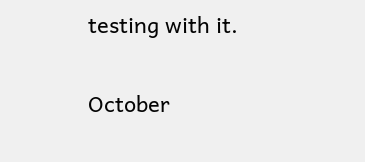testing with it.

October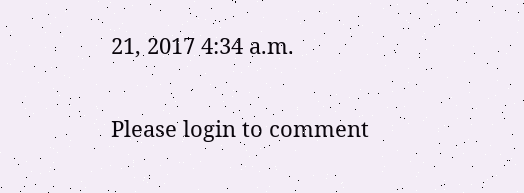21, 2017 4:34 a.m.

Please login to comment